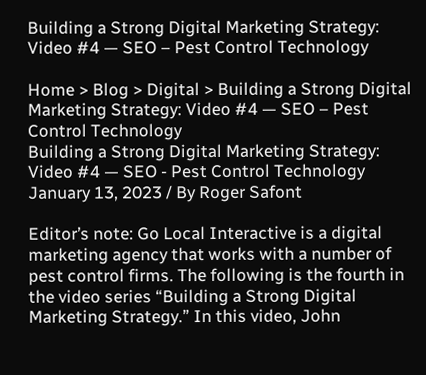Building a Strong Digital Marketing Strategy: Video #4 — SEO – Pest Control Technology

Home > Blog > Digital > Building a Strong Digital Marketing Strategy: Video #4 — SEO – Pest Control Technology
Building a Strong Digital Marketing Strategy: Video #4 — SEO - Pest Control Technology
January 13, 2023 / By Roger Safont

Editor’s note: Go Local Interactive is a digital marketing agency that works with a number of pest control firms. The following is the fourth in the video series “Building a Strong Digital Marketing Strategy.” In this video, John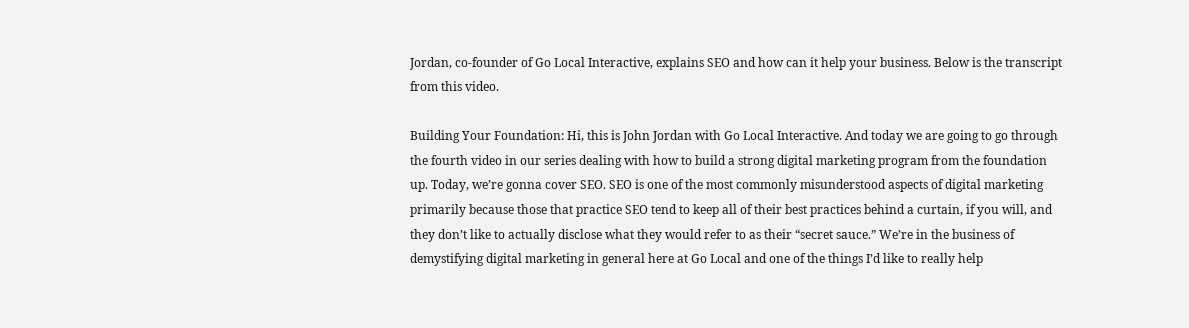Jordan, co-founder of Go Local Interactive, explains SEO and how can it help your business. Below is the transcript from this video.

Building Your Foundation: Hi, this is John Jordan with Go Local Interactive. And today we are going to go through the fourth video in our series dealing with how to build a strong digital marketing program from the foundation up. Today, we’re gonna cover SEO. SEO is one of the most commonly misunderstood aspects of digital marketing primarily because those that practice SEO tend to keep all of their best practices behind a curtain, if you will, and they don’t like to actually disclose what they would refer to as their “secret sauce.” We’re in the business of demystifying digital marketing in general here at Go Local and one of the things I’d like to really help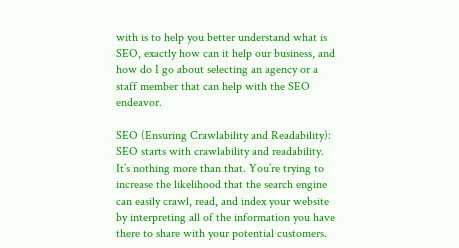with is to help you better understand what is SEO, exactly how can it help our business, and how do I go about selecting an agency or a staff member that can help with the SEO endeavor.

SEO (Ensuring Crawlability and Readability): SEO starts with crawlability and readability. It’s nothing more than that. You’re trying to increase the likelihood that the search engine can easily crawl, read, and index your website by interpreting all of the information you have there to share with your potential customers.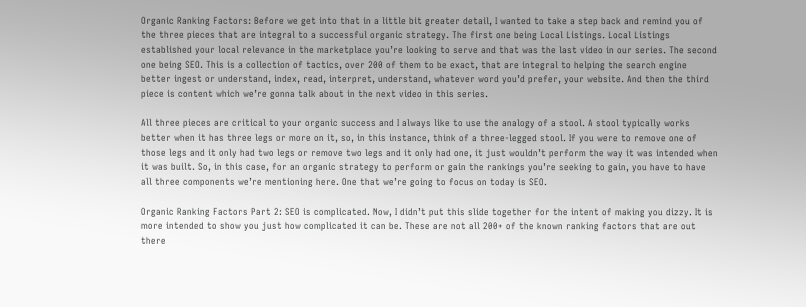Organic Ranking Factors: Before we get into that in a little bit greater detail, I wanted to take a step back and remind you of the three pieces that are integral to a successful organic strategy. The first one being Local Listings. Local Listings established your local relevance in the marketplace you’re looking to serve and that was the last video in our series. The second one being SEO. This is a collection of tactics, over 200 of them to be exact, that are integral to helping the search engine better ingest or understand, index, read, interpret, understand, whatever word you’d prefer, your website. And then the third piece is content which we’re gonna talk about in the next video in this series.

All three pieces are critical to your organic success and I always like to use the analogy of a stool. A stool typically works better when it has three legs or more on it, so, in this instance, think of a three-legged stool. If you were to remove one of those legs and it only had two legs or remove two legs and it only had one, it just wouldn’t perform the way it was intended when it was built. So, in this case, for an organic strategy to perform or gain the rankings you’re seeking to gain, you have to have all three components we’re mentioning here. One that we’re going to focus on today is SEO.

Organic Ranking Factors Part 2: SEO is complicated. Now, I didn’t put this slide together for the intent of making you dizzy. It is more intended to show you just how complicated it can be. These are not all 200+ of the known ranking factors that are out there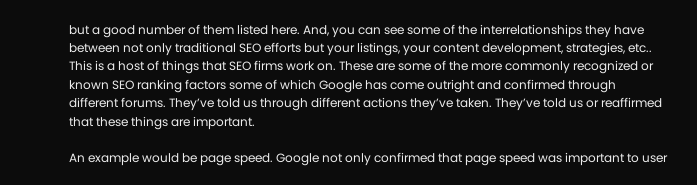but a good number of them listed here. And, you can see some of the interrelationships they have between not only traditional SEO efforts but your listings, your content development, strategies, etc.. This is a host of things that SEO firms work on. These are some of the more commonly recognized or known SEO ranking factors some of which Google has come outright and confirmed through different forums. They’ve told us through different actions they’ve taken. They’ve told us or reaffirmed that these things are important.

An example would be page speed. Google not only confirmed that page speed was important to user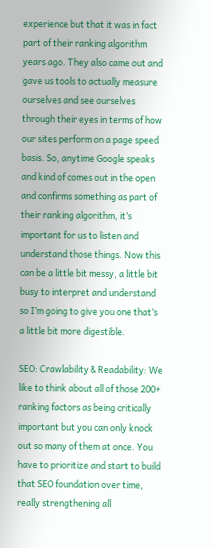experience but that it was in fact part of their ranking algorithm years ago. They also came out and gave us tools to actually measure ourselves and see ourselves through their eyes in terms of how our sites perform on a page speed basis. So, anytime Google speaks and kind of comes out in the open and confirms something as part of their ranking algorithm, it’s important for us to listen and understand those things. Now this can be a little bit messy, a little bit busy to interpret and understand so I’m going to give you one that’s a little bit more digestible.

SEO: Crawlability & Readability: We like to think about all of those 200+ ranking factors as being critically important but you can only knock out so many of them at once. You have to prioritize and start to build that SEO foundation over time, really strengthening all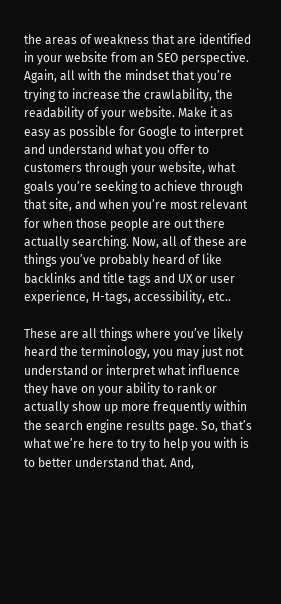the areas of weakness that are identified in your website from an SEO perspective. Again, all with the mindset that you’re trying to increase the crawlability, the readability of your website. Make it as easy as possible for Google to interpret and understand what you offer to customers through your website, what goals you’re seeking to achieve through that site, and when you’re most relevant for when those people are out there actually searching. Now, all of these are things you’ve probably heard of like backlinks and title tags and UX or user experience, H-tags, accessibility, etc..

These are all things where you’ve likely heard the terminology, you may just not understand or interpret what influence they have on your ability to rank or actually show up more frequently within the search engine results page. So, that’s what we’re here to try to help you with is to better understand that. And,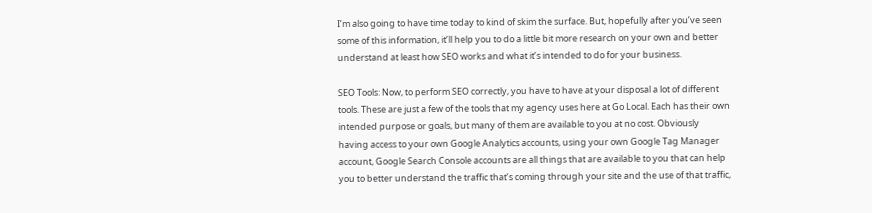I’m also going to have time today to kind of skim the surface. But, hopefully after you’ve seen some of this information, it’ll help you to do a little bit more research on your own and better understand at least how SEO works and what it’s intended to do for your business.

SEO Tools: Now, to perform SEO correctly, you have to have at your disposal a lot of different tools. These are just a few of the tools that my agency uses here at Go Local. Each has their own intended purpose or goals, but many of them are available to you at no cost. Obviously having access to your own Google Analytics accounts, using your own Google Tag Manager account, Google Search Console accounts are all things that are available to you that can help you to better understand the traffic that’s coming through your site and the use of that traffic,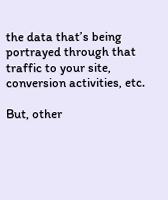the data that’s being portrayed through that traffic to your site, conversion activities, etc.

But, other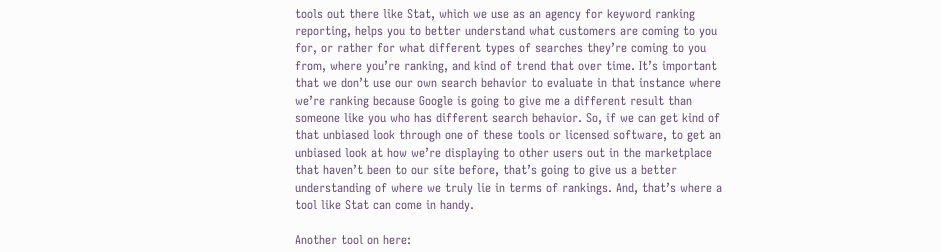tools out there like Stat, which we use as an agency for keyword ranking reporting, helps you to better understand what customers are coming to you for, or rather for what different types of searches they’re coming to you from, where you’re ranking, and kind of trend that over time. It’s important that we don’t use our own search behavior to evaluate in that instance where we’re ranking because Google is going to give me a different result than someone like you who has different search behavior. So, if we can get kind of that unbiased look through one of these tools or licensed software, to get an unbiased look at how we’re displaying to other users out in the marketplace that haven’t been to our site before, that’s going to give us a better understanding of where we truly lie in terms of rankings. And, that’s where a tool like Stat can come in handy.

Another tool on here: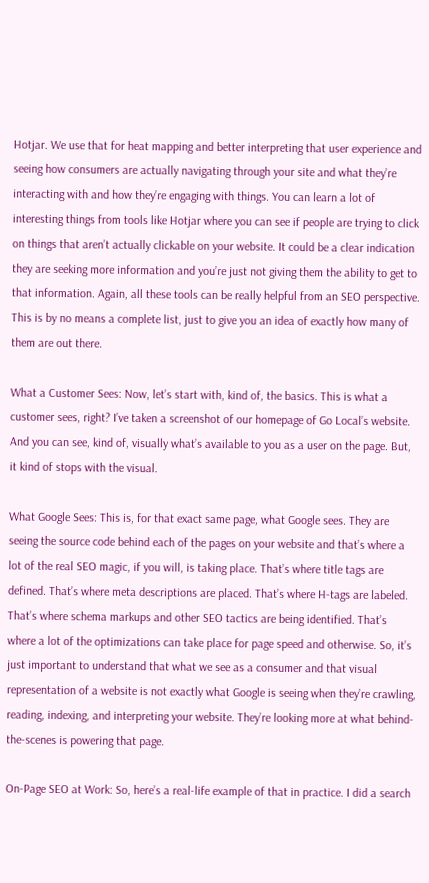Hotjar. We use that for heat mapping and better interpreting that user experience and seeing how consumers are actually navigating through your site and what they’re interacting with and how they’re engaging with things. You can learn a lot of interesting things from tools like Hotjar where you can see if people are trying to click on things that aren’t actually clickable on your website. It could be a clear indication they are seeking more information and you’re just not giving them the ability to get to that information. Again, all these tools can be really helpful from an SEO perspective. This is by no means a complete list, just to give you an idea of exactly how many of them are out there.

What a Customer Sees: Now, let’s start with, kind of, the basics. This is what a customer sees, right? I’ve taken a screenshot of our homepage of Go Local’s website. And you can see, kind of, visually what’s available to you as a user on the page. But, it kind of stops with the visual.

What Google Sees: This is, for that exact same page, what Google sees. They are seeing the source code behind each of the pages on your website and that’s where a lot of the real SEO magic, if you will, is taking place. That’s where title tags are defined. That’s where meta descriptions are placed. That’s where H-tags are labeled. That’s where schema markups and other SEO tactics are being identified. That’s where a lot of the optimizations can take place for page speed and otherwise. So, it’s just important to understand that what we see as a consumer and that visual representation of a website is not exactly what Google is seeing when they’re crawling, reading, indexing, and interpreting your website. They’re looking more at what behind-the-scenes is powering that page.

On-Page SEO at Work: So, here’s a real-life example of that in practice. I did a search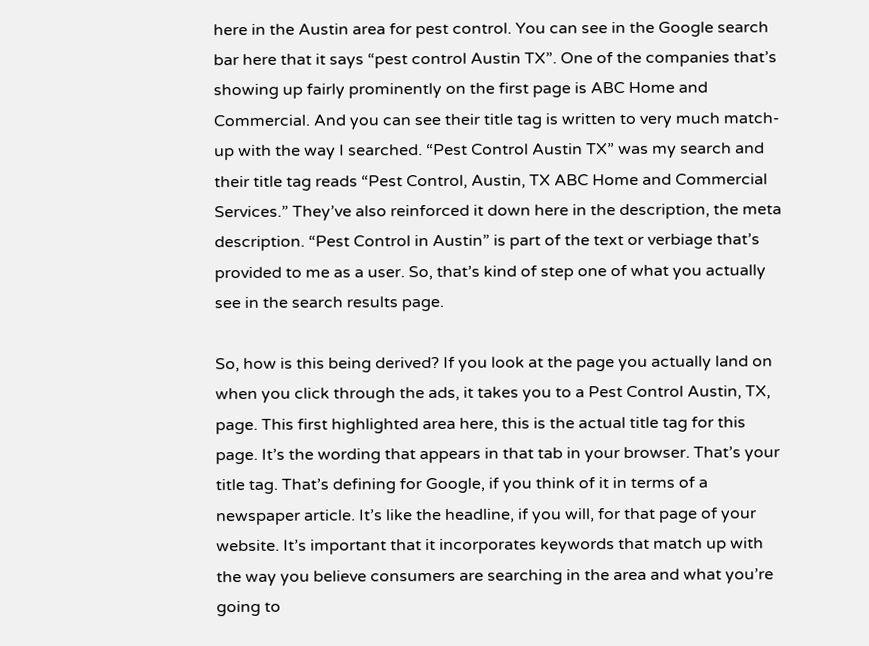here in the Austin area for pest control. You can see in the Google search bar here that it says “pest control Austin TX”. One of the companies that’s showing up fairly prominently on the first page is ABC Home and Commercial. And you can see their title tag is written to very much match-up with the way I searched. “Pest Control Austin TX” was my search and their title tag reads “Pest Control, Austin, TX ABC Home and Commercial Services.” They’ve also reinforced it down here in the description, the meta description. “Pest Control in Austin” is part of the text or verbiage that’s provided to me as a user. So, that’s kind of step one of what you actually see in the search results page.

So, how is this being derived? If you look at the page you actually land on when you click through the ads, it takes you to a Pest Control Austin, TX, page. This first highlighted area here, this is the actual title tag for this page. It’s the wording that appears in that tab in your browser. That’s your title tag. That’s defining for Google, if you think of it in terms of a newspaper article. It’s like the headline, if you will, for that page of your website. It’s important that it incorporates keywords that match up with the way you believe consumers are searching in the area and what you’re going to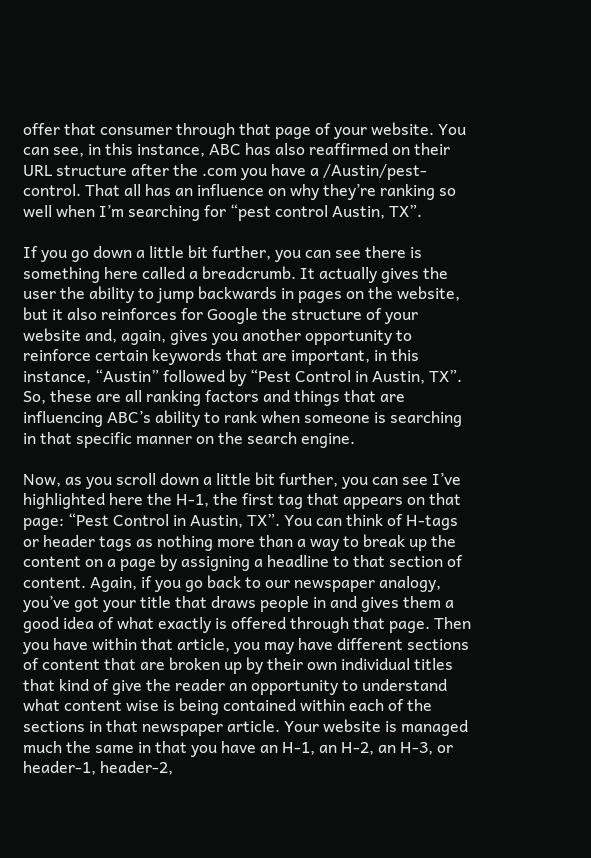offer that consumer through that page of your website. You can see, in this instance, ABC has also reaffirmed on their URL structure after the .com you have a /Austin/pest-control. That all has an influence on why they’re ranking so well when I’m searching for “pest control Austin, TX”.

If you go down a little bit further, you can see there is something here called a breadcrumb. It actually gives the user the ability to jump backwards in pages on the website, but it also reinforces for Google the structure of your website and, again, gives you another opportunity to reinforce certain keywords that are important, in this instance, “Austin” followed by “Pest Control in Austin, TX”. So, these are all ranking factors and things that are influencing ABC’s ability to rank when someone is searching in that specific manner on the search engine.

Now, as you scroll down a little bit further, you can see I’ve highlighted here the H-1, the first tag that appears on that page: “Pest Control in Austin, TX”. You can think of H-tags or header tags as nothing more than a way to break up the content on a page by assigning a headline to that section of content. Again, if you go back to our newspaper analogy, you’ve got your title that draws people in and gives them a good idea of what exactly is offered through that page. Then you have within that article, you may have different sections of content that are broken up by their own individual titles that kind of give the reader an opportunity to understand what content wise is being contained within each of the sections in that newspaper article. Your website is managed much the same in that you have an H-1, an H-2, an H-3, or header-1, header-2,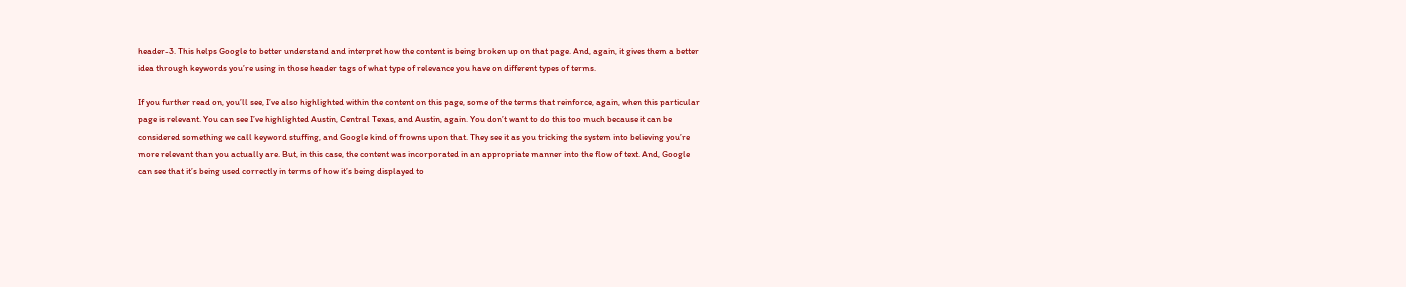header-3. This helps Google to better understand and interpret how the content is being broken up on that page. And, again, it gives them a better idea through keywords you’re using in those header tags of what type of relevance you have on different types of terms.

If you further read on, you’ll see, I’ve also highlighted within the content on this page, some of the terms that reinforce, again, when this particular page is relevant. You can see I’ve highlighted Austin, Central Texas, and Austin, again. You don’t want to do this too much because it can be considered something we call keyword stuffing, and Google kind of frowns upon that. They see it as you tricking the system into believing you’re more relevant than you actually are. But, in this case, the content was incorporated in an appropriate manner into the flow of text. And, Google can see that it’s being used correctly in terms of how it’s being displayed to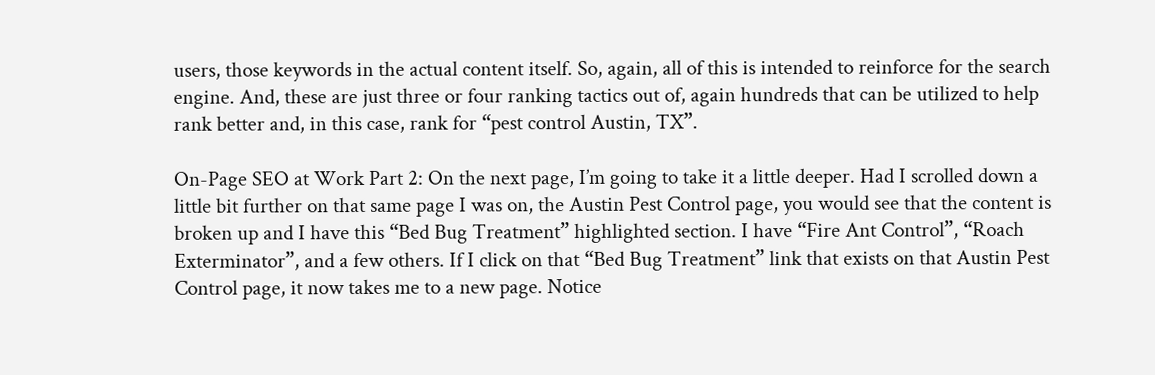users, those keywords in the actual content itself. So, again, all of this is intended to reinforce for the search engine. And, these are just three or four ranking tactics out of, again hundreds that can be utilized to help rank better and, in this case, rank for “pest control Austin, TX”.

On-Page SEO at Work Part 2: On the next page, I’m going to take it a little deeper. Had I scrolled down a little bit further on that same page I was on, the Austin Pest Control page, you would see that the content is broken up and I have this “Bed Bug Treatment” highlighted section. I have “Fire Ant Control”, “Roach Exterminator”, and a few others. If I click on that “Bed Bug Treatment” link that exists on that Austin Pest Control page, it now takes me to a new page. Notice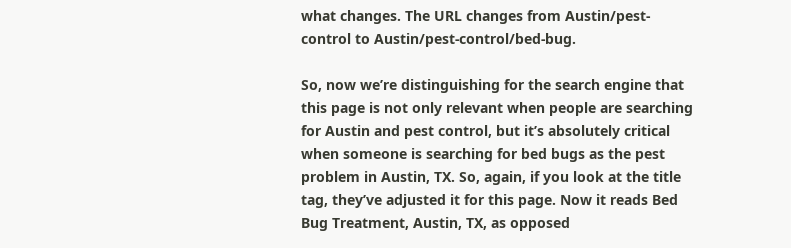what changes. The URL changes from Austin/pest-control to Austin/pest-control/bed-bug.

So, now we’re distinguishing for the search engine that this page is not only relevant when people are searching for Austin and pest control, but it’s absolutely critical when someone is searching for bed bugs as the pest problem in Austin, TX. So, again, if you look at the title tag, they’ve adjusted it for this page. Now it reads Bed Bug Treatment, Austin, TX, as opposed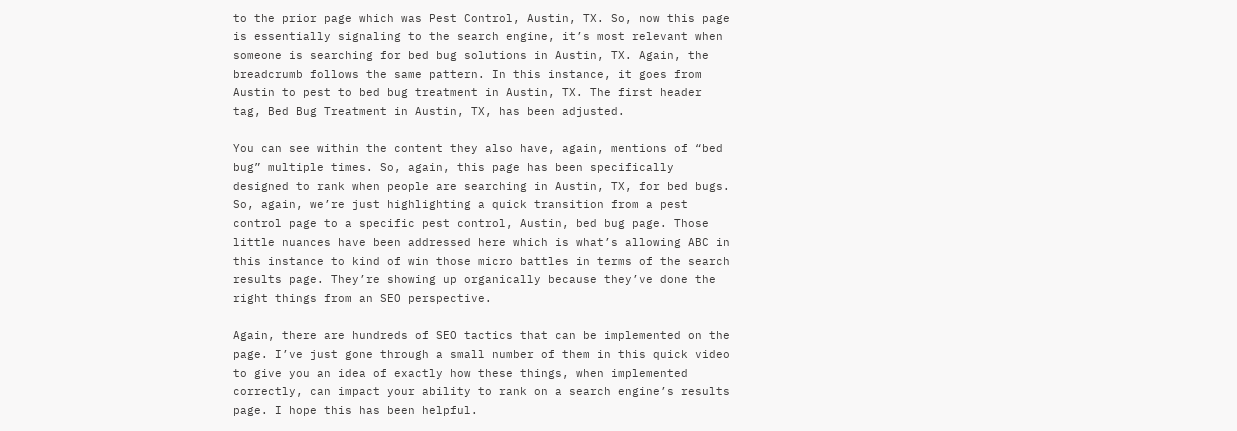to the prior page which was Pest Control, Austin, TX. So, now this page is essentially signaling to the search engine, it’s most relevant when someone is searching for bed bug solutions in Austin, TX. Again, the breadcrumb follows the same pattern. In this instance, it goes from Austin to pest to bed bug treatment in Austin, TX. The first header tag, Bed Bug Treatment in Austin, TX, has been adjusted.

You can see within the content they also have, again, mentions of “bed bug” multiple times. So, again, this page has been specifically designed to rank when people are searching in Austin, TX, for bed bugs. So, again, we’re just highlighting a quick transition from a pest control page to a specific pest control, Austin, bed bug page. Those little nuances have been addressed here which is what’s allowing ABC in this instance to kind of win those micro battles in terms of the search results page. They’re showing up organically because they’ve done the right things from an SEO perspective.

Again, there are hundreds of SEO tactics that can be implemented on the page. I’ve just gone through a small number of them in this quick video to give you an idea of exactly how these things, when implemented correctly, can impact your ability to rank on a search engine’s results page. I hope this has been helpful.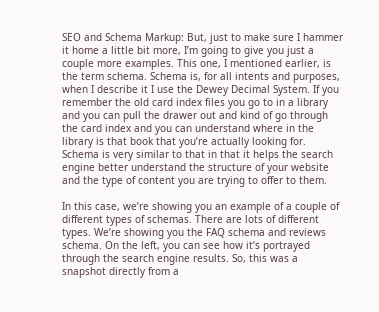SEO and Schema Markup: But, just to make sure I hammer it home a little bit more, I’m going to give you just a couple more examples. This one, I mentioned earlier, is the term schema. Schema is, for all intents and purposes, when I describe it I use the Dewey Decimal System. If you remember the old card index files you go to in a library and you can pull the drawer out and kind of go through the card index and you can understand where in the library is that book that you’re actually looking for. Schema is very similar to that in that it helps the search engine better understand the structure of your website and the type of content you are trying to offer to them.

In this case, we’re showing you an example of a couple of different types of schemas. There are lots of different types. We’re showing you the FAQ schema and reviews schema. On the left, you can see how it’s portrayed through the search engine results. So, this was a snapshot directly from a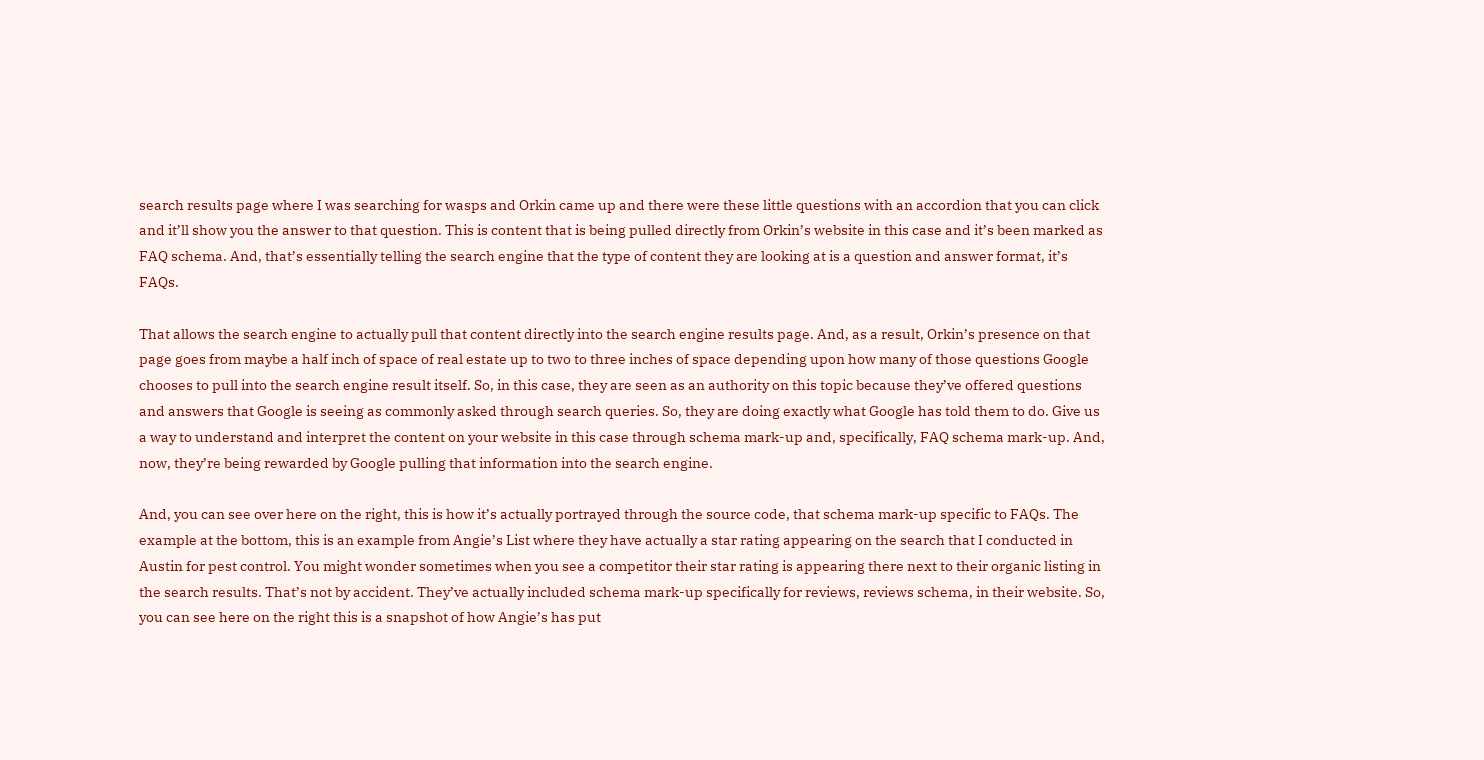search results page where I was searching for wasps and Orkin came up and there were these little questions with an accordion that you can click and it’ll show you the answer to that question. This is content that is being pulled directly from Orkin’s website in this case and it’s been marked as FAQ schema. And, that’s essentially telling the search engine that the type of content they are looking at is a question and answer format, it’s FAQs.

That allows the search engine to actually pull that content directly into the search engine results page. And, as a result, Orkin’s presence on that page goes from maybe a half inch of space of real estate up to two to three inches of space depending upon how many of those questions Google chooses to pull into the search engine result itself. So, in this case, they are seen as an authority on this topic because they’ve offered questions and answers that Google is seeing as commonly asked through search queries. So, they are doing exactly what Google has told them to do. Give us a way to understand and interpret the content on your website in this case through schema mark-up and, specifically, FAQ schema mark-up. And, now, they’re being rewarded by Google pulling that information into the search engine.

And, you can see over here on the right, this is how it’s actually portrayed through the source code, that schema mark-up specific to FAQs. The example at the bottom, this is an example from Angie’s List where they have actually a star rating appearing on the search that I conducted in Austin for pest control. You might wonder sometimes when you see a competitor their star rating is appearing there next to their organic listing in the search results. That’s not by accident. They’ve actually included schema mark-up specifically for reviews, reviews schema, in their website. So, you can see here on the right this is a snapshot of how Angie’s has put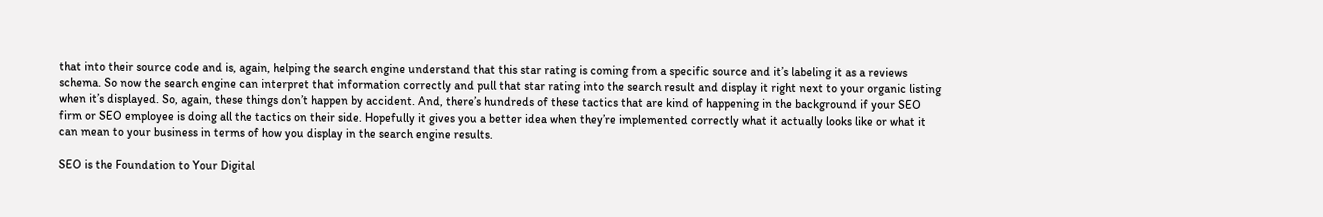that into their source code and is, again, helping the search engine understand that this star rating is coming from a specific source and it’s labeling it as a reviews schema. So now the search engine can interpret that information correctly and pull that star rating into the search result and display it right next to your organic listing when it’s displayed. So, again, these things don’t happen by accident. And, there’s hundreds of these tactics that are kind of happening in the background if your SEO firm or SEO employee is doing all the tactics on their side. Hopefully it gives you a better idea when they’re implemented correctly what it actually looks like or what it can mean to your business in terms of how you display in the search engine results.

SEO is the Foundation to Your Digital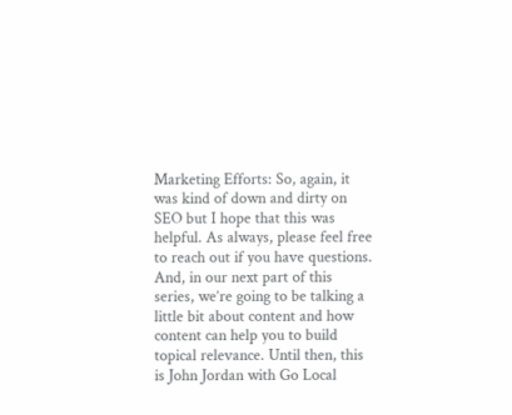Marketing Efforts: So, again, it was kind of down and dirty on SEO but I hope that this was helpful. As always, please feel free to reach out if you have questions. And, in our next part of this series, we’re going to be talking a little bit about content and how content can help you to build topical relevance. Until then, this is John Jordan with Go Local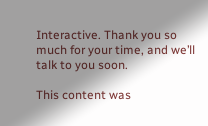Interactive. Thank you so much for your time, and we’ll talk to you soon.

This content was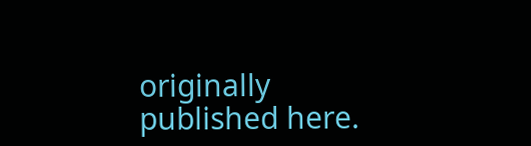originally published here.